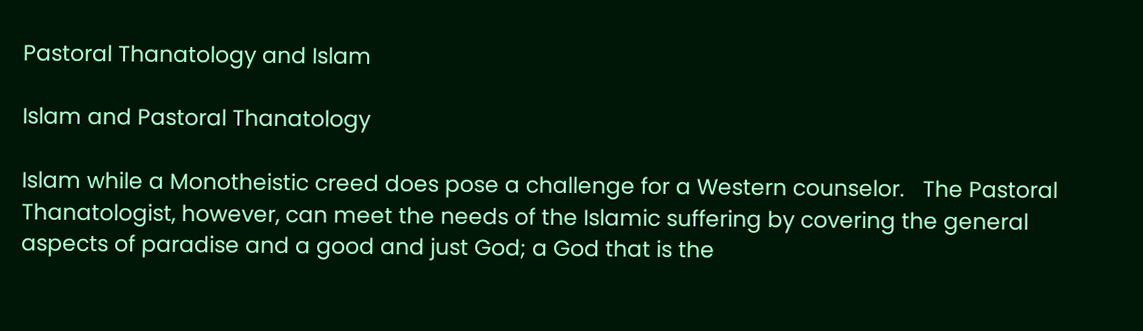Pastoral Thanatology and Islam

Islam and Pastoral Thanatology

Islam while a Monotheistic creed does pose a challenge for a Western counselor.   The Pastoral Thanatologist, however, can meet the needs of the Islamic suffering by covering the general aspects of paradise and a good and just God; a God that is the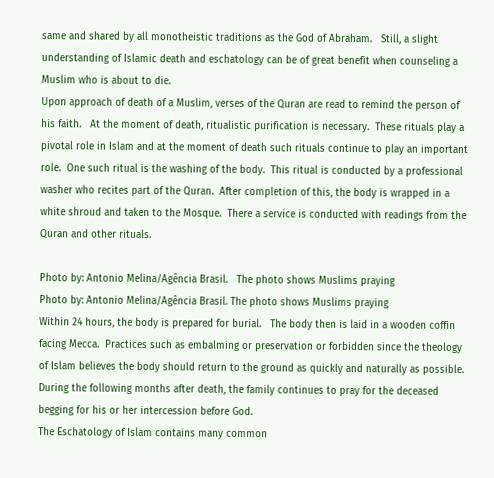same and shared by all monotheistic traditions as the God of Abraham.   Still, a slight understanding of Islamic death and eschatology can be of great benefit when counseling a Muslim who is about to die.
Upon approach of death of a Muslim, verses of the Quran are read to remind the person of his faith.   At the moment of death, ritualistic purification is necessary.  These rituals play a pivotal role in Islam and at the moment of death such rituals continue to play an important role.  One such ritual is the washing of the body.  This ritual is conducted by a professional washer who recites part of the Quran.  After completion of this, the body is wrapped in a white shroud and taken to the Mosque.  There a service is conducted with readings from the Quran and other rituals.

Photo by: Antonio Melina/Agência Brasil.   The photo shows Muslims praying
Photo by: Antonio Melina/Agência Brasil. The photo shows Muslims praying
Within 24 hours, the body is prepared for burial.   The body then is laid in a wooden coffin facing Mecca.  Practices such as embalming or preservation or forbidden since the theology of Islam believes the body should return to the ground as quickly and naturally as possible.   During the following months after death, the family continues to pray for the deceased begging for his or her intercession before God.
The Eschatology of Islam contains many common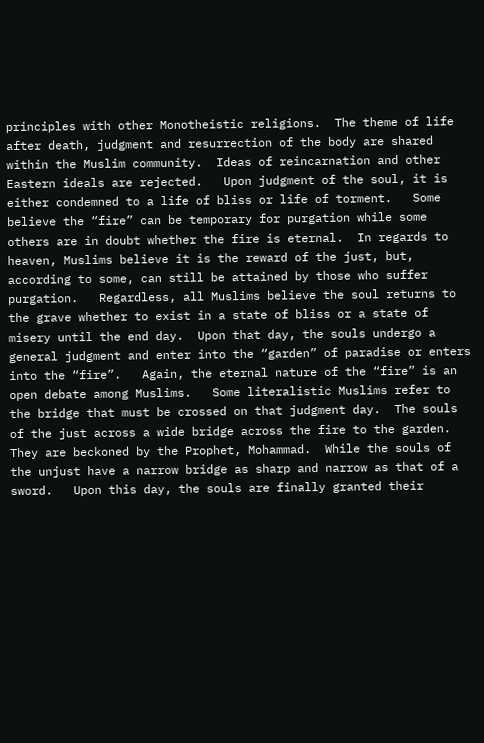principles with other Monotheistic religions.  The theme of life after death, judgment and resurrection of the body are shared within the Muslim community.  Ideas of reincarnation and other Eastern ideals are rejected.   Upon judgment of the soul, it is either condemned to a life of bliss or life of torment.   Some believe the “fire” can be temporary for purgation while some others are in doubt whether the fire is eternal.  In regards to heaven, Muslims believe it is the reward of the just, but, according to some, can still be attained by those who suffer purgation.   Regardless, all Muslims believe the soul returns to the grave whether to exist in a state of bliss or a state of misery until the end day.  Upon that day, the souls undergo a general judgment and enter into the “garden” of paradise or enters into the “fire”.   Again, the eternal nature of the “fire” is an open debate among Muslims.   Some literalistic Muslims refer to the bridge that must be crossed on that judgment day.  The souls of the just across a wide bridge across the fire to the garden.  They are beckoned by the Prophet, Mohammad.  While the souls of the unjust have a narrow bridge as sharp and narrow as that of a sword.   Upon this day, the souls are finally granted their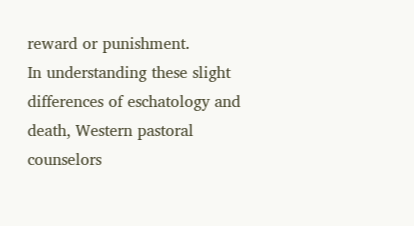reward or punishment.
In understanding these slight differences of eschatology and death, Western pastoral counselors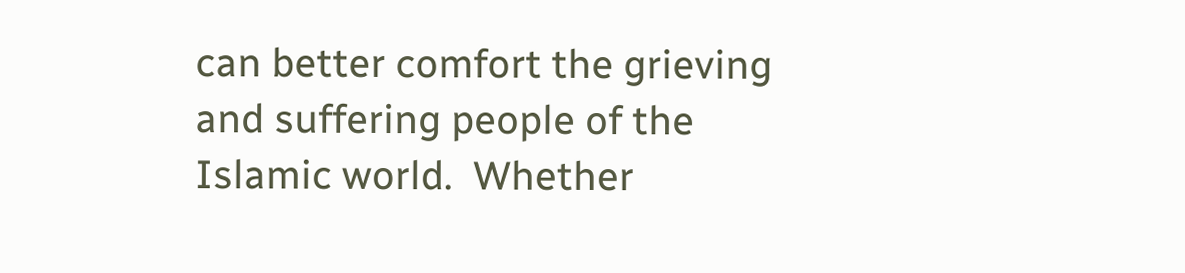can better comfort the grieving and suffering people of the Islamic world.  Whether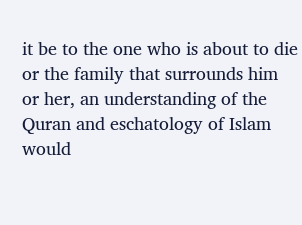it be to the one who is about to die or the family that surrounds him or her, an understanding of the Quran and eschatology of Islam would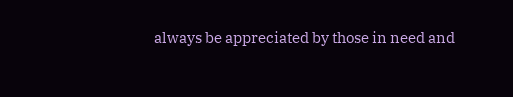always be appreciated by those in need and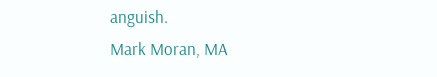anguish.
Mark Moran, MA